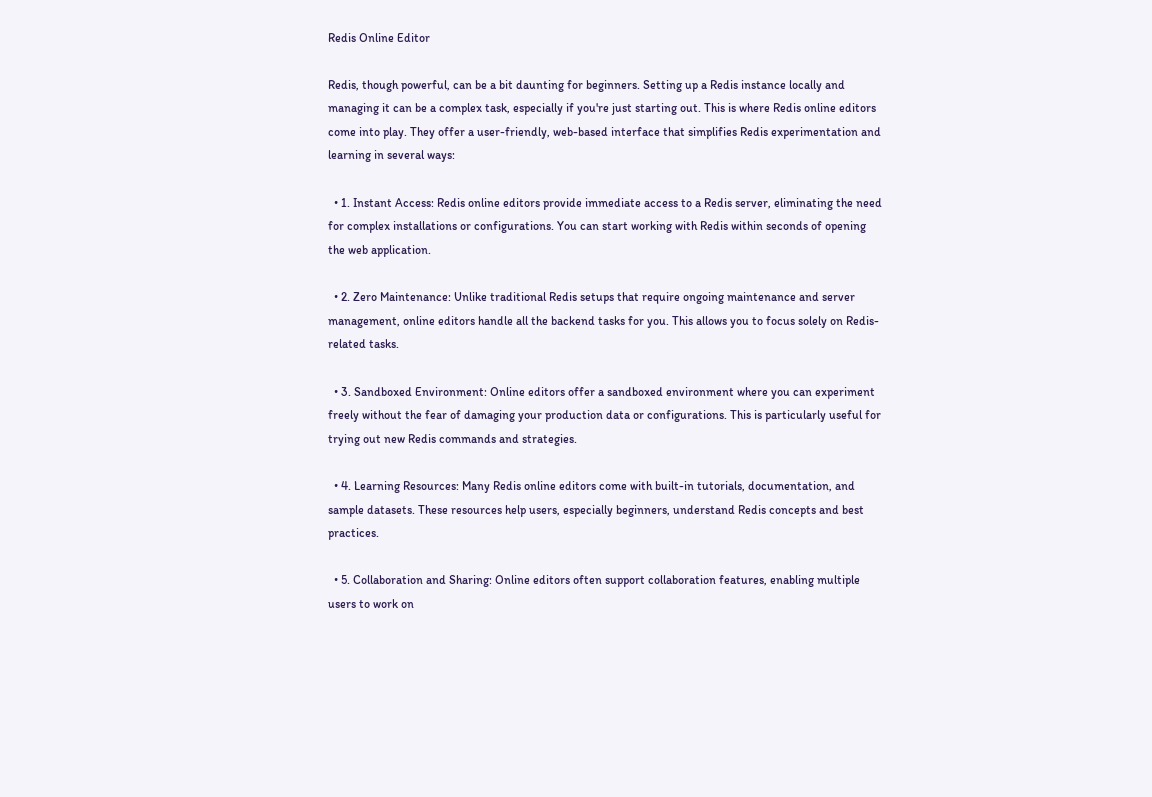Redis Online Editor

Redis, though powerful, can be a bit daunting for beginners. Setting up a Redis instance locally and managing it can be a complex task, especially if you're just starting out. This is where Redis online editors come into play. They offer a user-friendly, web-based interface that simplifies Redis experimentation and learning in several ways:

  • 1. Instant Access: Redis online editors provide immediate access to a Redis server, eliminating the need for complex installations or configurations. You can start working with Redis within seconds of opening the web application.

  • 2. Zero Maintenance: Unlike traditional Redis setups that require ongoing maintenance and server management, online editors handle all the backend tasks for you. This allows you to focus solely on Redis-related tasks.

  • 3. Sandboxed Environment: Online editors offer a sandboxed environment where you can experiment freely without the fear of damaging your production data or configurations. This is particularly useful for trying out new Redis commands and strategies.

  • 4. Learning Resources: Many Redis online editors come with built-in tutorials, documentation, and sample datasets. These resources help users, especially beginners, understand Redis concepts and best practices.

  • 5. Collaboration and Sharing: Online editors often support collaboration features, enabling multiple users to work on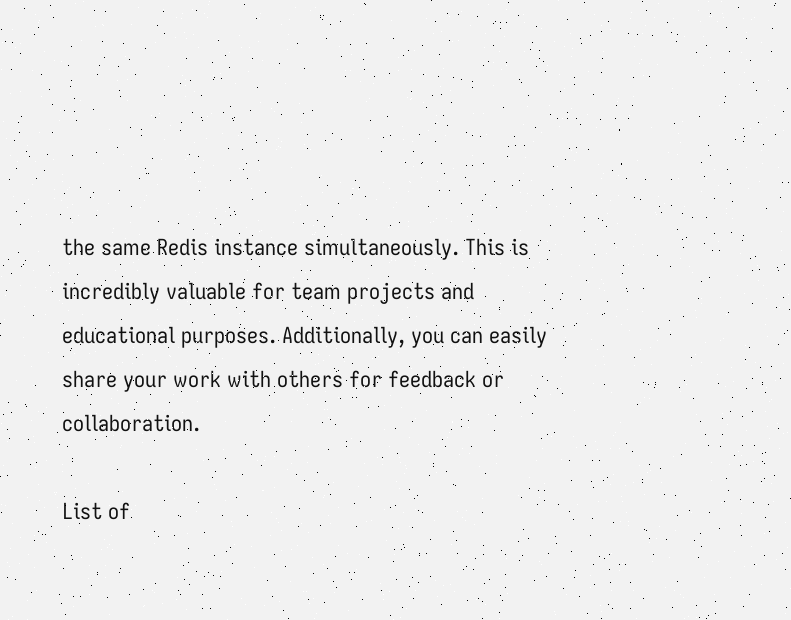the same Redis instance simultaneously. This is incredibly valuable for team projects and educational purposes. Additionally, you can easily share your work with others for feedback or collaboration.

List of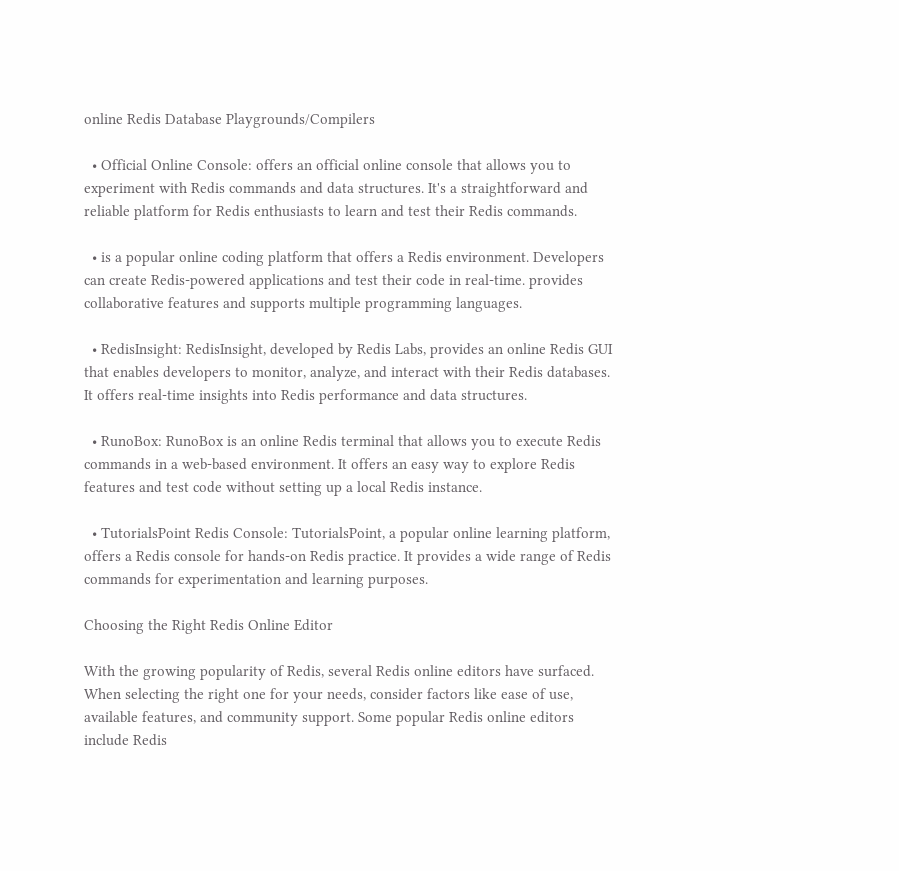online Redis Database Playgrounds/Compilers

  • Official Online Console: offers an official online console that allows you to experiment with Redis commands and data structures. It's a straightforward and reliable platform for Redis enthusiasts to learn and test their Redis commands.

  • is a popular online coding platform that offers a Redis environment. Developers can create Redis-powered applications and test their code in real-time. provides collaborative features and supports multiple programming languages.

  • RedisInsight: RedisInsight, developed by Redis Labs, provides an online Redis GUI that enables developers to monitor, analyze, and interact with their Redis databases. It offers real-time insights into Redis performance and data structures.

  • RunoBox: RunoBox is an online Redis terminal that allows you to execute Redis commands in a web-based environment. It offers an easy way to explore Redis features and test code without setting up a local Redis instance.

  • TutorialsPoint Redis Console: TutorialsPoint, a popular online learning platform, offers a Redis console for hands-on Redis practice. It provides a wide range of Redis commands for experimentation and learning purposes.

Choosing the Right Redis Online Editor

With the growing popularity of Redis, several Redis online editors have surfaced. When selecting the right one for your needs, consider factors like ease of use, available features, and community support. Some popular Redis online editors include Redis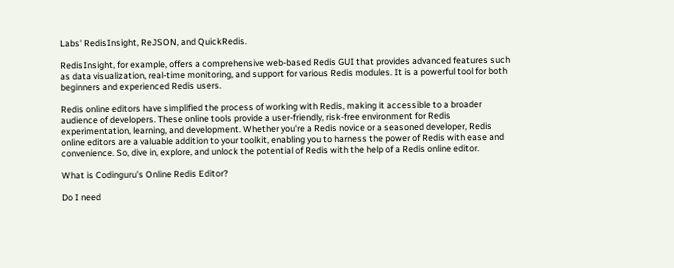Labs' RedisInsight, ReJSON, and QuickRedis.

RedisInsight, for example, offers a comprehensive web-based Redis GUI that provides advanced features such as data visualization, real-time monitoring, and support for various Redis modules. It is a powerful tool for both beginners and experienced Redis users.

Redis online editors have simplified the process of working with Redis, making it accessible to a broader audience of developers. These online tools provide a user-friendly, risk-free environment for Redis experimentation, learning, and development. Whether you're a Redis novice or a seasoned developer, Redis online editors are a valuable addition to your toolkit, enabling you to harness the power of Redis with ease and convenience. So, dive in, explore, and unlock the potential of Redis with the help of a Redis online editor.

What is Codinguru's Online Redis Editor?

Do I need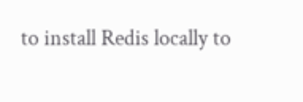to install Redis locally to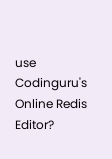use Codinguru's Online Redis Editor?